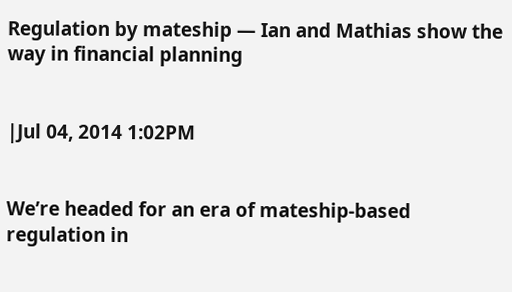Regulation by mateship — Ian and Mathias show the way in financial planning


|Jul 04, 2014 1:02PM


We’re headed for an era of mateship-based regulation in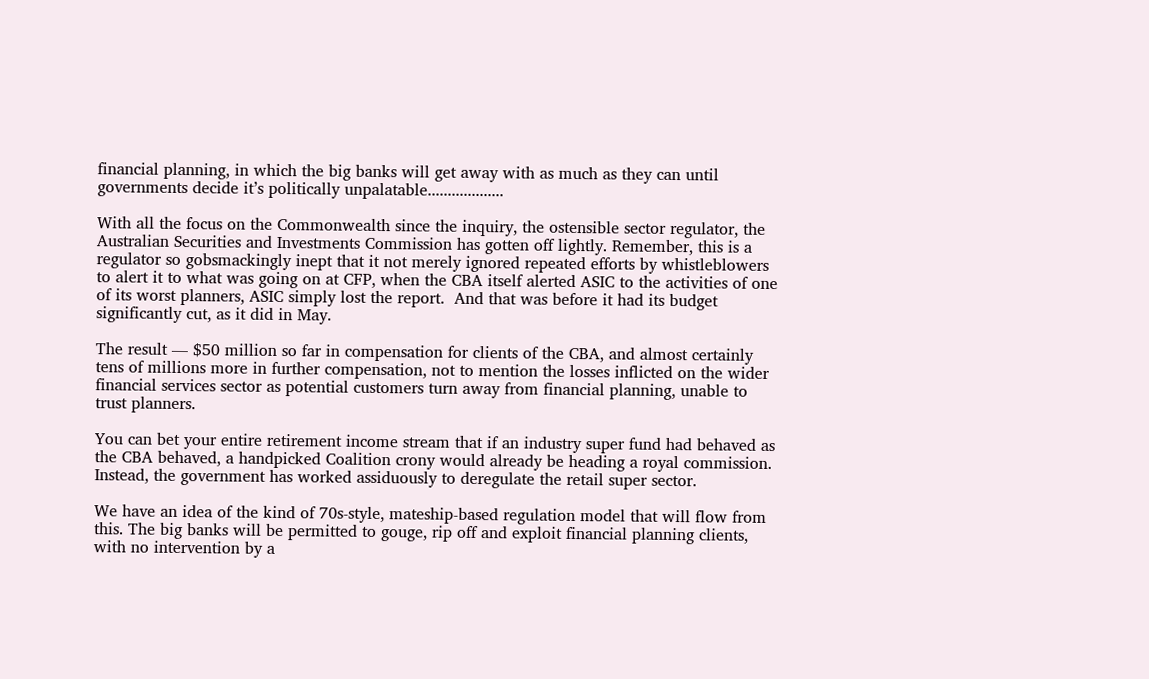financial planning, in which the big banks will get away with as much as they can until governments decide it’s politically unpalatable...................

With all the focus on the Commonwealth since the inquiry, the ostensible sector regulator, the Australian Securities and Investments Commission has gotten off lightly. Remember, this is a regulator so gobsmackingly inept that it not merely ignored repeated efforts by whistleblowers to alert it to what was going on at CFP, when the CBA itself alerted ASIC to the activities of one of its worst planners, ASIC simply lost the report.  And that was before it had its budget significantly cut, as it did in May.

The result — $50 million so far in compensation for clients of the CBA, and almost certainly tens of millions more in further compensation, not to mention the losses inflicted on the wider financial services sector as potential customers turn away from financial planning, unable to trust planners.

You can bet your entire retirement income stream that if an industry super fund had behaved as the CBA behaved, a handpicked Coalition crony would already be heading a royal commission. Instead, the government has worked assiduously to deregulate the retail super sector.

We have an idea of the kind of 70s-style, mateship-based regulation model that will flow from this. The big banks will be permitted to gouge, rip off and exploit financial planning clients, with no intervention by a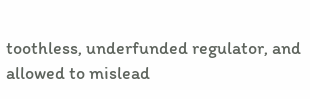toothless, underfunded regulator, and allowed to mislead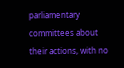parliamentary committees about their actions, with no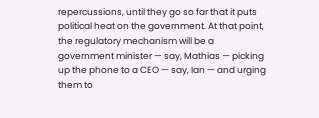repercussions, until they go so far that it puts political heat on the government. At that point, the regulatory mechanism will be a government minister — say, Mathias — picking up the phone to a CEO — say, Ian — and urging them to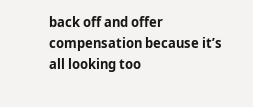back off and offer compensation because it’s all looking too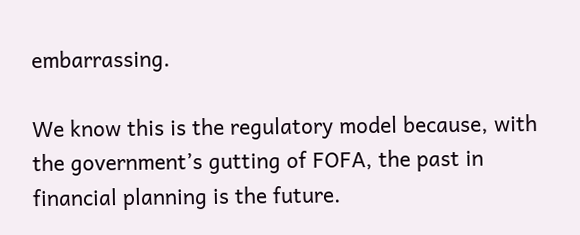embarrassing.

We know this is the regulatory model because, with the government’s gutting of FOFA, the past in financial planning is the future.